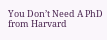You Don’t Need A PhD from Harvard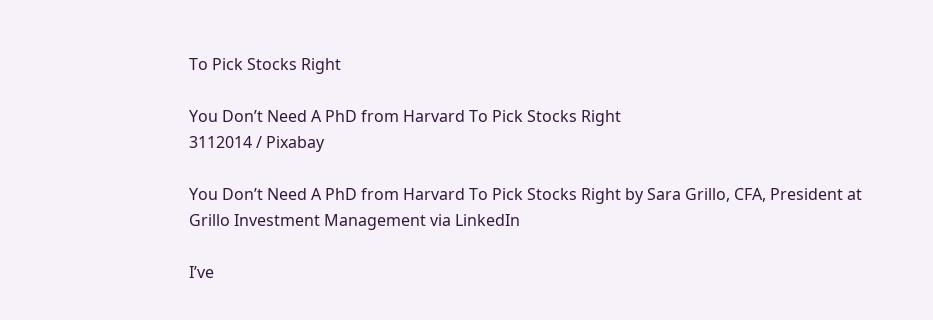To Pick Stocks Right

You Don’t Need A PhD from Harvard To Pick Stocks Right
3112014 / Pixabay

You Don’t Need A PhD from Harvard To Pick Stocks Right by Sara Grillo, CFA, President at Grillo Investment Management via LinkedIn

I’ve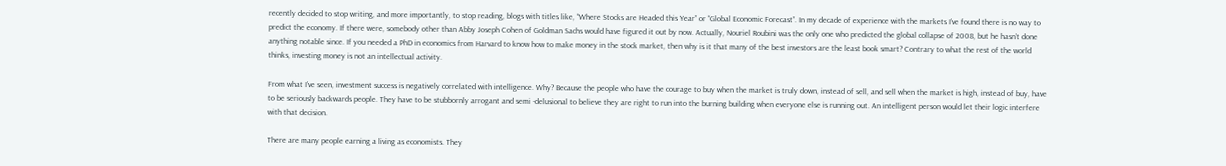recently decided to stop writing, and more importantly, to stop reading, blogs with titles like, “Where Stocks are Headed this Year” or “Global Economic Forecast”. In my decade of experience with the markets I’ve found there is no way to predict the economy. If there were, somebody other than Abby Joseph Cohen of Goldman Sachs would have figured it out by now. Actually, Nouriel Roubini was the only one who predicted the global collapse of 2008, but he hasn’t done anything notable since. If you needed a PhD in economics from Harvard to know how to make money in the stock market, then why is it that many of the best investors are the least book smart? Contrary to what the rest of the world thinks, investing money is not an intellectual activity.

From what I’ve seen, investment success is negatively correlated with intelligence. Why? Because the people who have the courage to buy when the market is truly down, instead of sell, and sell when the market is high, instead of buy, have to be seriously backwards people. They have to be stubbornly arrogant and semi -delusional to believe they are right to run into the burning building when everyone else is running out. An intelligent person would let their logic interfere with that decision.

There are many people earning a living as economists. They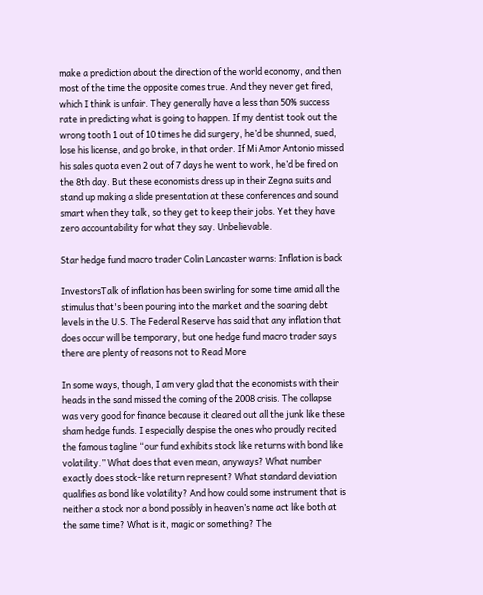make a prediction about the direction of the world economy, and then most of the time the opposite comes true. And they never get fired, which I think is unfair. They generally have a less than 50% success rate in predicting what is going to happen. If my dentist took out the wrong tooth 1 out of 10 times he did surgery, he’d be shunned, sued, lose his license, and go broke, in that order. If Mi Amor Antonio missed his sales quota even 2 out of 7 days he went to work, he’d be fired on the 8th day. But these economists dress up in their Zegna suits and stand up making a slide presentation at these conferences and sound smart when they talk, so they get to keep their jobs. Yet they have zero accountability for what they say. Unbelievable.

Star hedge fund macro trader Colin Lancaster warns: Inflation is back

InvestorsTalk of inflation has been swirling for some time amid all the stimulus that's been pouring into the market and the soaring debt levels in the U.S. The Federal Reserve has said that any inflation that does occur will be temporary, but one hedge fund macro trader says there are plenty of reasons not to Read More

In some ways, though, I am very glad that the economists with their heads in the sand missed the coming of the 2008 crisis. The collapse was very good for finance because it cleared out all the junk like these sham hedge funds. I especially despise the ones who proudly recited the famous tagline “our fund exhibits stock like returns with bond like volatility.” What does that even mean, anyways? What number exactly does stock-like return represent? What standard deviation qualifies as bond like volatility? And how could some instrument that is neither a stock nor a bond possibly in heaven’s name act like both at the same time? What is it, magic or something? The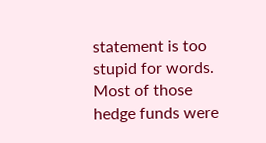statement is too stupid for words. Most of those hedge funds were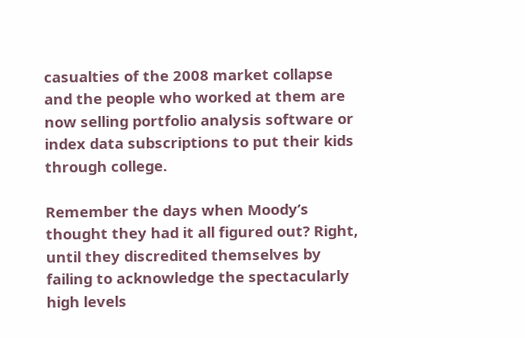casualties of the 2008 market collapse and the people who worked at them are now selling portfolio analysis software or index data subscriptions to put their kids through college.

Remember the days when Moody’s thought they had it all figured out? Right, until they discredited themselves by failing to acknowledge the spectacularly high levels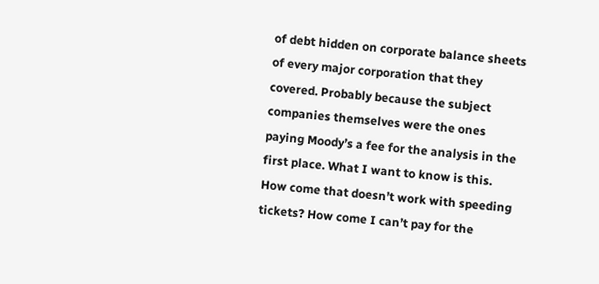of debt hidden on corporate balance sheets of every major corporation that they covered. Probably because the subject companies themselves were the ones paying Moody’s a fee for the analysis in the first place. What I want to know is this. How come that doesn’t work with speeding tickets? How come I can’t pay for the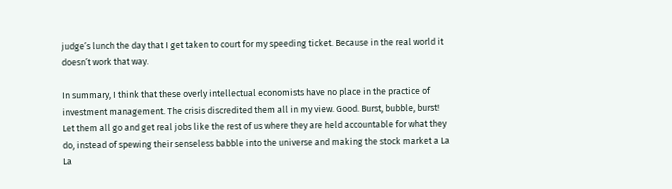judge’s lunch the day that I get taken to court for my speeding ticket. Because in the real world it doesn’t work that way.

In summary, I think that these overly intellectual economists have no place in the practice of investment management. The crisis discredited them all in my view. Good. Burst, bubble, burst! Let them all go and get real jobs like the rest of us where they are held accountable for what they do, instead of spewing their senseless babble into the universe and making the stock market a La La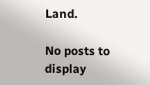Land.

No posts to display